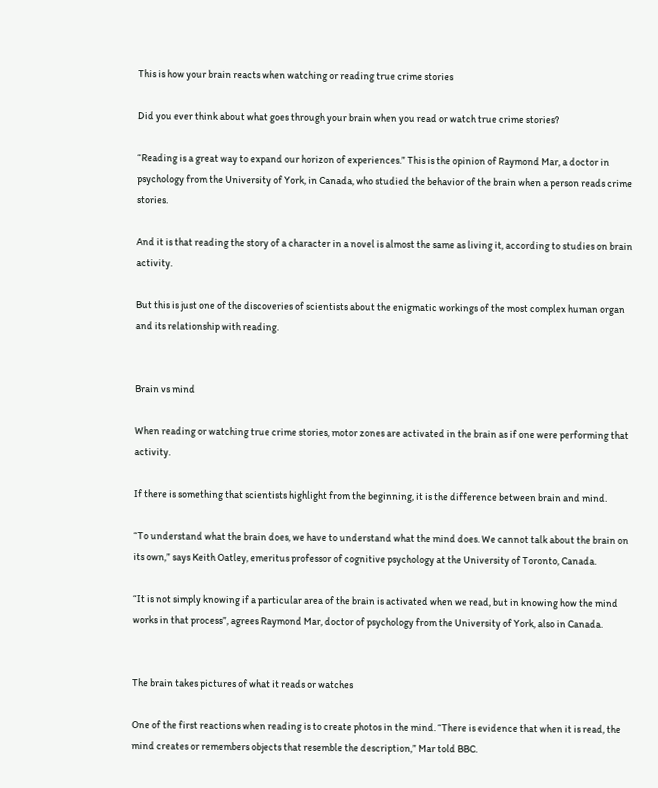This is how your brain reacts when watching or reading true crime stories

Did you ever think about what goes through your brain when you read or watch true crime stories?

“Reading is a great way to expand our horizon of experiences.” This is the opinion of Raymond Mar, a doctor in psychology from the University of York, in Canada, who studied the behavior of the brain when a person reads crime stories.

And it is that reading the story of a character in a novel is almost the same as living it, according to studies on brain activity.

But this is just one of the discoveries of scientists about the enigmatic workings of the most complex human organ and its relationship with reading.


Brain vs mind

When reading or watching true crime stories, motor zones are activated in the brain as if one were performing that activity.

If there is something that scientists highlight from the beginning, it is the difference between brain and mind.

“To understand what the brain does, we have to understand what the mind does. We cannot talk about the brain on its own,” says Keith Oatley, emeritus professor of cognitive psychology at the University of Toronto, Canada.

“It is not simply knowing if a particular area of the brain is activated when we read, but in knowing how the mind works in that process”, agrees Raymond Mar, doctor of psychology from the University of York, also in Canada.


The brain takes pictures of what it reads or watches

One of the first reactions when reading is to create photos in the mind. “There is evidence that when it is read, the mind creates or remembers objects that resemble the description,” Mar told BBC.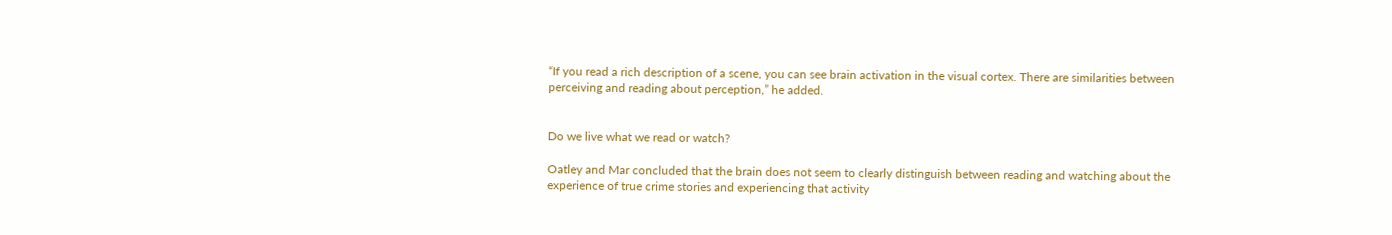“If you read a rich description of a scene, you can see brain activation in the visual cortex. There are similarities between perceiving and reading about perception,” he added.


Do we live what we read or watch?

Oatley and Mar concluded that the brain does not seem to clearly distinguish between reading and watching about the experience of true crime stories and experiencing that activity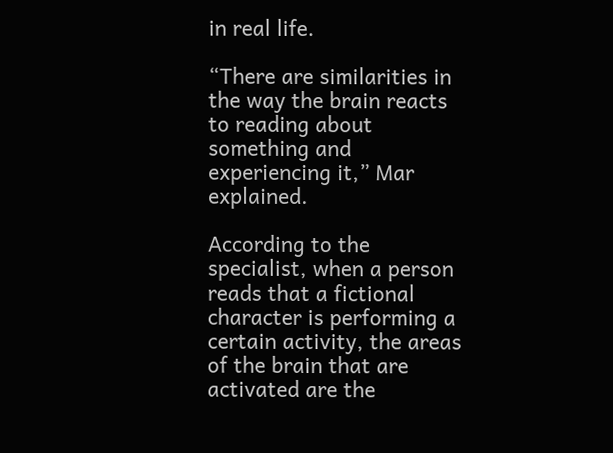in real life.

“There are similarities in the way the brain reacts to reading about something and experiencing it,” Mar explained.

According to the specialist, when a person reads that a fictional character is performing a certain activity, the areas of the brain that are activated are the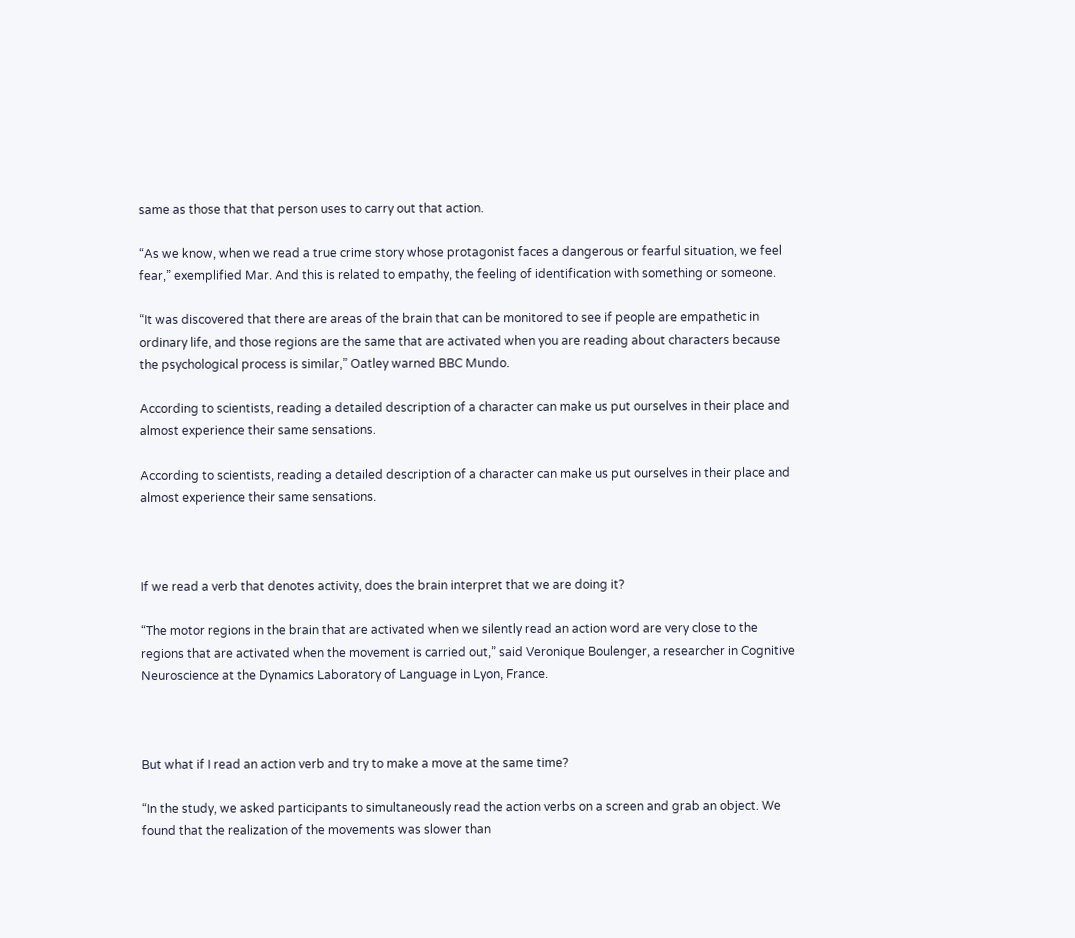same as those that that person uses to carry out that action.

“As we know, when we read a true crime story whose protagonist faces a dangerous or fearful situation, we feel fear,” exemplified Mar. And this is related to empathy, the feeling of identification with something or someone.

“It was discovered that there are areas of the brain that can be monitored to see if people are empathetic in ordinary life, and those regions are the same that are activated when you are reading about characters because the psychological process is similar,” Oatley warned BBC Mundo.

According to scientists, reading a detailed description of a character can make us put ourselves in their place and almost experience their same sensations.

According to scientists, reading a detailed description of a character can make us put ourselves in their place and almost experience their same sensations.



If we read a verb that denotes activity, does the brain interpret that we are doing it?

“The motor regions in the brain that are activated when we silently read an action word are very close to the regions that are activated when the movement is carried out,” said Veronique Boulenger, a researcher in Cognitive Neuroscience at the Dynamics Laboratory of Language in Lyon, France.



But what if I read an action verb and try to make a move at the same time?

“In the study, we asked participants to simultaneously read the action verbs on a screen and grab an object. We found that the realization of the movements was slower than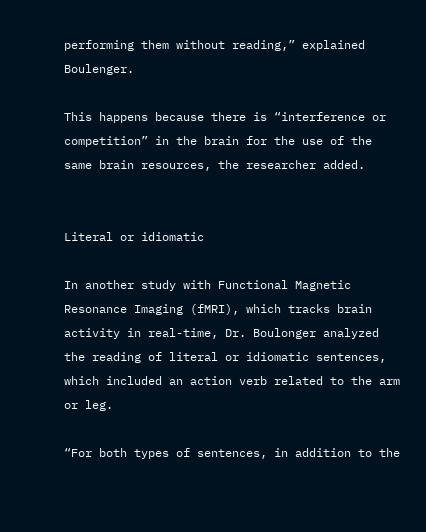performing them without reading,” explained Boulenger.

This happens because there is “interference or competition” in the brain for the use of the same brain resources, the researcher added.


Literal or idiomatic

In another study with Functional Magnetic Resonance Imaging (fMRI), which tracks brain activity in real-time, Dr. Boulonger analyzed the reading of literal or idiomatic sentences, which included an action verb related to the arm or leg.

“For both types of sentences, in addition to the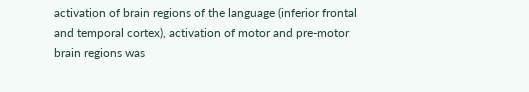activation of brain regions of the language (inferior frontal and temporal cortex), activation of motor and pre-motor brain regions was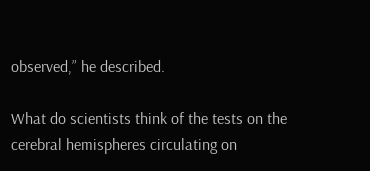observed,” he described.

What do scientists think of the tests on the cerebral hemispheres circulating on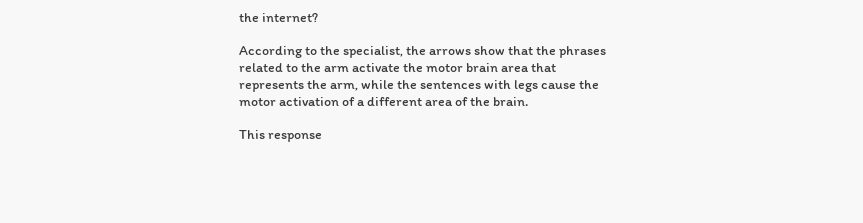the internet?

According to the specialist, the arrows show that the phrases related to the arm activate the motor brain area that represents the arm, while the sentences with legs cause the motor activation of a different area of the brain.

This response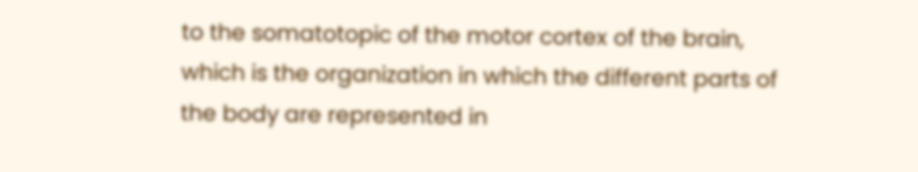to the somatotopic of the motor cortex of the brain, which is the organization in which the different parts of the body are represented in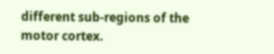different sub-regions of the motor cortex.